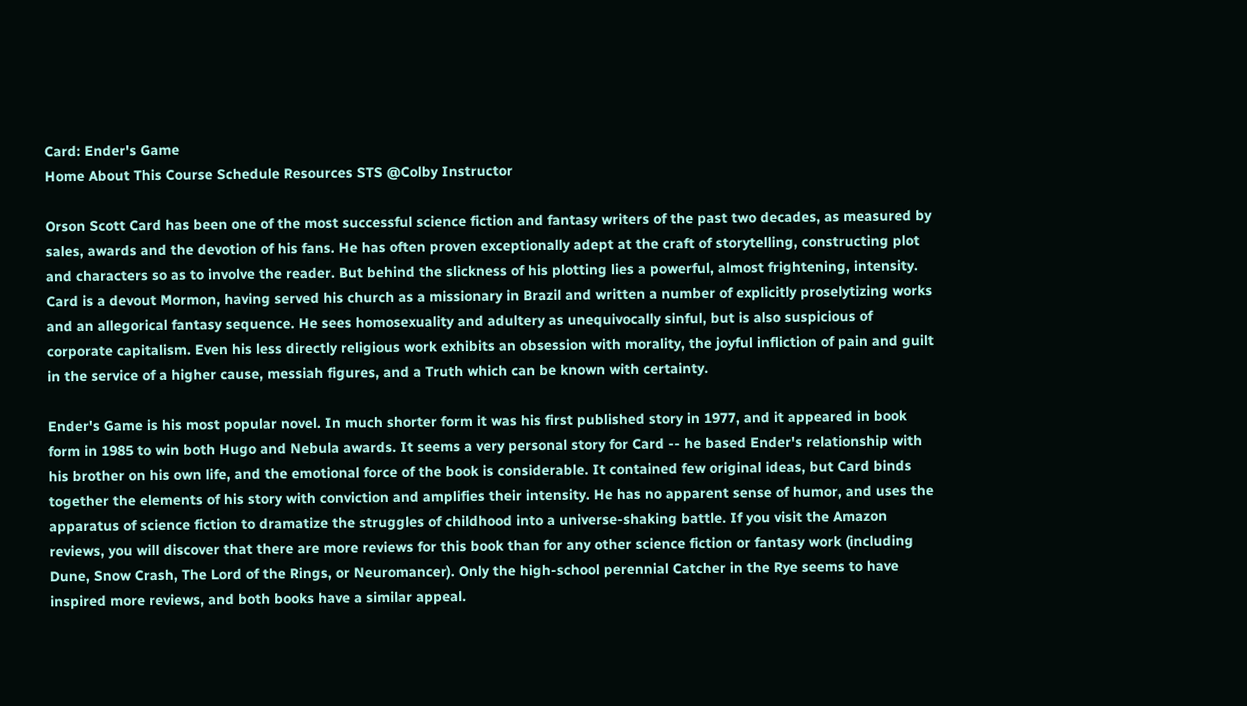Card: Ender's Game
Home About This Course Schedule Resources STS @Colby Instructor

Orson Scott Card has been one of the most successful science fiction and fantasy writers of the past two decades, as measured by sales, awards and the devotion of his fans. He has often proven exceptionally adept at the craft of storytelling, constructing plot and characters so as to involve the reader. But behind the slickness of his plotting lies a powerful, almost frightening, intensity. Card is a devout Mormon, having served his church as a missionary in Brazil and written a number of explicitly proselytizing works and an allegorical fantasy sequence. He sees homosexuality and adultery as unequivocally sinful, but is also suspicious of corporate capitalism. Even his less directly religious work exhibits an obsession with morality, the joyful infliction of pain and guilt in the service of a higher cause, messiah figures, and a Truth which can be known with certainty.

Ender's Game is his most popular novel. In much shorter form it was his first published story in 1977, and it appeared in book form in 1985 to win both Hugo and Nebula awards. It seems a very personal story for Card -- he based Ender's relationship with his brother on his own life, and the emotional force of the book is considerable. It contained few original ideas, but Card binds together the elements of his story with conviction and amplifies their intensity. He has no apparent sense of humor, and uses the apparatus of science fiction to dramatize the struggles of childhood into a universe-shaking battle. If you visit the Amazon reviews, you will discover that there are more reviews for this book than for any other science fiction or fantasy work (including Dune, Snow Crash, The Lord of the Rings, or Neuromancer). Only the high-school perennial Catcher in the Rye seems to have inspired more reviews, and both books have a similar appeal.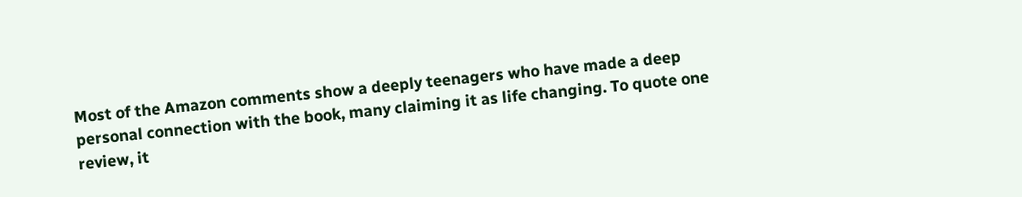Most of the Amazon comments show a deeply teenagers who have made a deep personal connection with the book, many claiming it as life changing. To quote one review, it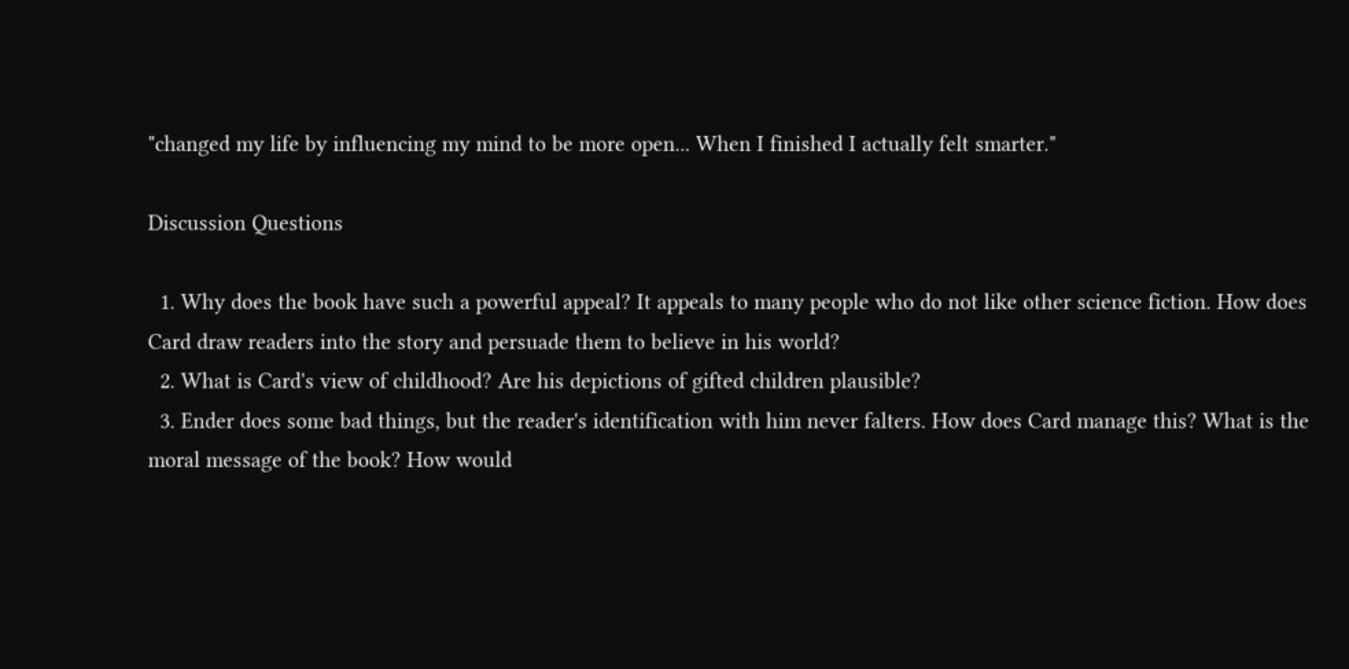"changed my life by influencing my mind to be more open... When I finished I actually felt smarter."

Discussion Questions

  1. Why does the book have such a powerful appeal? It appeals to many people who do not like other science fiction. How does Card draw readers into the story and persuade them to believe in his world?
  2. What is Card's view of childhood? Are his depictions of gifted children plausible?
  3. Ender does some bad things, but the reader's identification with him never falters. How does Card manage this? What is the moral message of the book? How would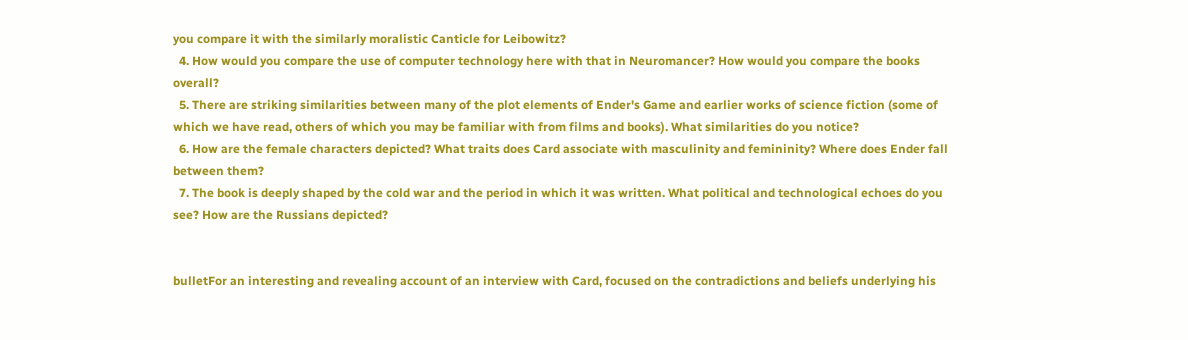you compare it with the similarly moralistic Canticle for Leibowitz?
  4. How would you compare the use of computer technology here with that in Neuromancer? How would you compare the books overall?
  5. There are striking similarities between many of the plot elements of Ender's Game and earlier works of science fiction (some of which we have read, others of which you may be familiar with from films and books). What similarities do you notice?
  6. How are the female characters depicted? What traits does Card associate with masculinity and femininity? Where does Ender fall between them?
  7. The book is deeply shaped by the cold war and the period in which it was written. What political and technological echoes do you see? How are the Russians depicted?


bulletFor an interesting and revealing account of an interview with Card, focused on the contradictions and beliefs underlying his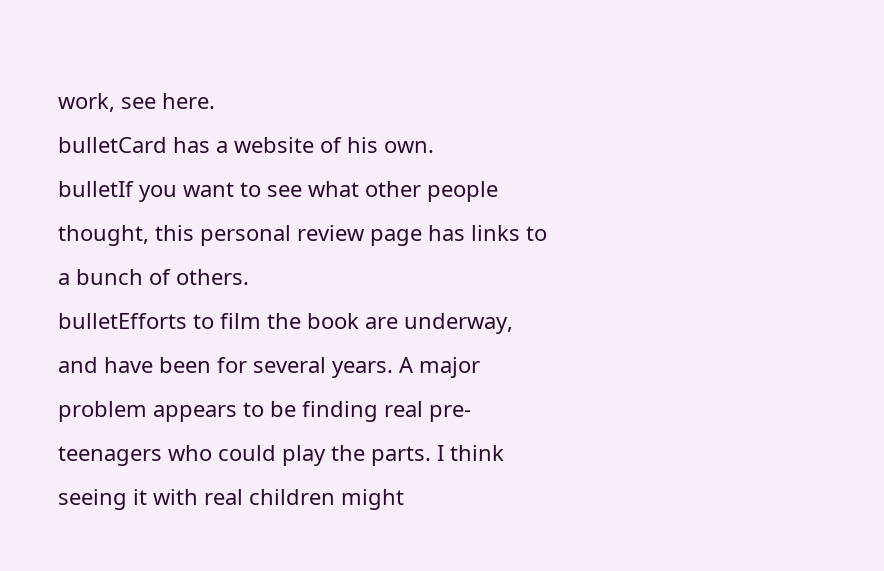work, see here.
bulletCard has a website of his own.
bulletIf you want to see what other people thought, this personal review page has links to a bunch of others.
bulletEfforts to film the book are underway, and have been for several years. A major problem appears to be finding real pre-teenagers who could play the parts. I think seeing it with real children might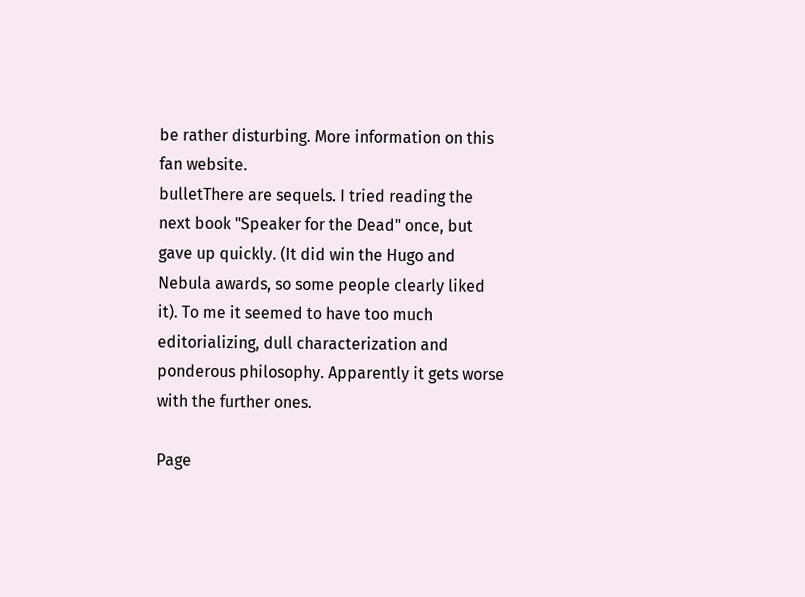be rather disturbing. More information on this fan website.
bulletThere are sequels. I tried reading the next book "Speaker for the Dead" once, but gave up quickly. (It did win the Hugo and Nebula awards, so some people clearly liked it). To me it seemed to have too much editorializing, dull characterization and ponderous philosophy. Apparently it gets worse with the further ones.

Page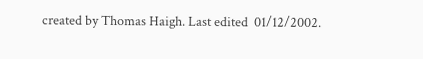created by Thomas Haigh. Last edited  01/12/2002.